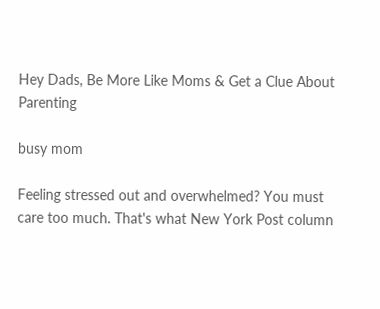Hey Dads, Be More Like Moms & Get a Clue About Parenting

busy mom

Feeling stressed out and overwhelmed? You must care too much. That's what New York Post column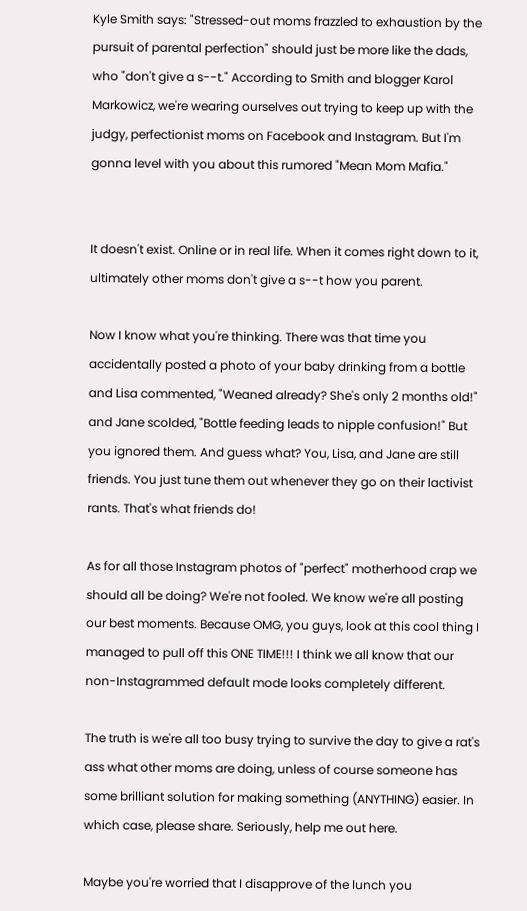Kyle Smith says: "Stressed-out moms frazzled to exhaustion by the pursuit of parental perfection" should just be more like the dads, who "don't give a s--t." According to Smith and blogger Karol Markowicz, we're wearing ourselves out trying to keep up with the judgy, perfectionist moms on Facebook and Instagram. But I'm gonna level with you about this rumored "Mean Mom Mafia."


It doesn't exist. Online or in real life. When it comes right down to it, ultimately other moms don't give a s--t how you parent.

Now I know what you're thinking. There was that time you accidentally posted a photo of your baby drinking from a bottle and Lisa commented, "Weaned already? She's only 2 months old!" and Jane scolded, "Bottle feeding leads to nipple confusion!" But you ignored them. And guess what? You, Lisa, and Jane are still friends. You just tune them out whenever they go on their lactivist rants. That's what friends do!

As for all those Instagram photos of "perfect" motherhood crap we should all be doing? We're not fooled. We know we're all posting our best moments. Because OMG, you guys, look at this cool thing I managed to pull off this ONE TIME!!! I think we all know that our non-Instagrammed default mode looks completely different.

The truth is we're all too busy trying to survive the day to give a rat's ass what other moms are doing, unless of course someone has some brilliant solution for making something (ANYTHING) easier. In which case, please share. Seriously, help me out here.

Maybe you're worried that I disapprove of the lunch you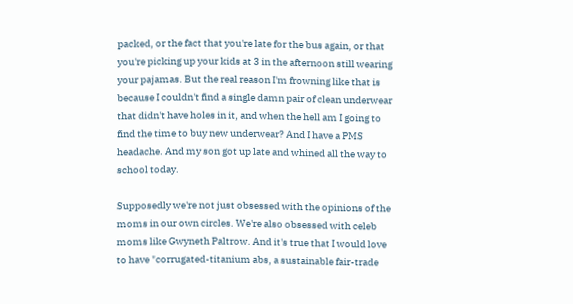packed, or the fact that you're late for the bus again, or that you're picking up your kids at 3 in the afternoon still wearing your pajamas. But the real reason I'm frowning like that is because I couldn't find a single damn pair of clean underwear that didn't have holes in it, and when the hell am I going to find the time to buy new underwear? And I have a PMS headache. And my son got up late and whined all the way to school today.

Supposedly we're not just obsessed with the opinions of the moms in our own circles. We're also obsessed with celeb moms like Gwyneth Paltrow. And it's true that I would love to have "corrugated-titanium abs, a sustainable fair-trade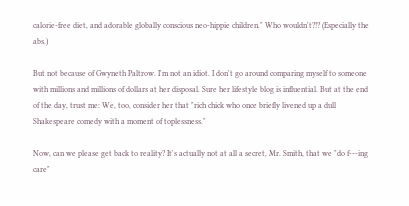calorie-free diet, and adorable globally conscious neo-hippie children." Who wouldn't?!? (Especially the abs.)

But not because of Gwyneth Paltrow. I'm not an idiot. I don't go around comparing myself to someone with millions and millions of dollars at her disposal. Sure her lifestyle blog is influential. But at the end of the day, trust me: We, too, consider her that "rich chick who once briefly livened up a dull Shakespeare comedy with a moment of toplessness."

Now, can we please get back to reality? It's actually not at all a secret, Mr. Smith, that we "do f---ing care"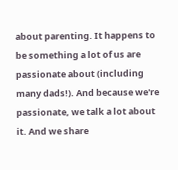about parenting. It happens to be something a lot of us are passionate about (including many dads!). And because we're passionate, we talk a lot about it. And we share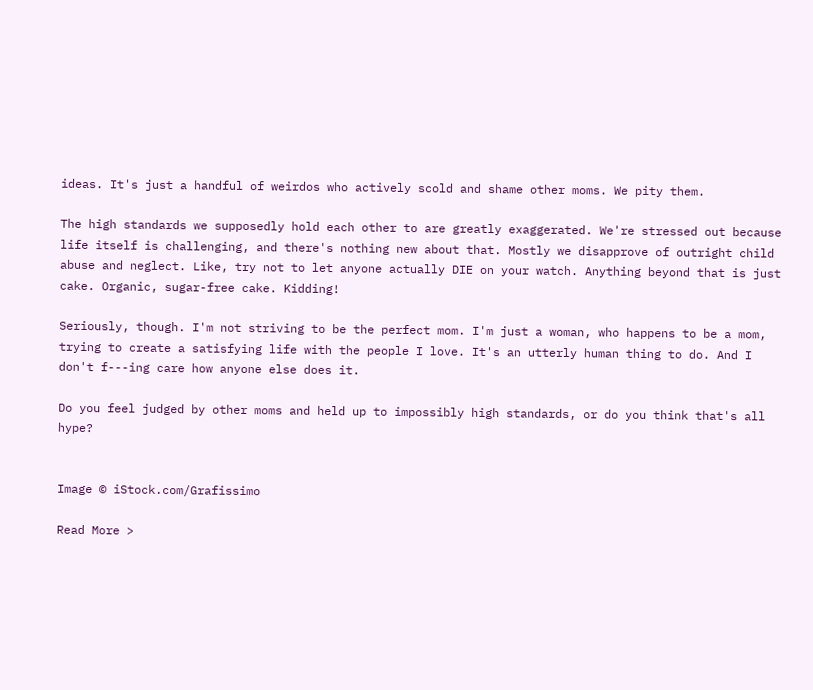ideas. It's just a handful of weirdos who actively scold and shame other moms. We pity them.

The high standards we supposedly hold each other to are greatly exaggerated. We're stressed out because life itself is challenging, and there's nothing new about that. Mostly we disapprove of outright child abuse and neglect. Like, try not to let anyone actually DIE on your watch. Anything beyond that is just cake. Organic, sugar-free cake. Kidding!

Seriously, though. I'm not striving to be the perfect mom. I'm just a woman, who happens to be a mom, trying to create a satisfying life with the people I love. It's an utterly human thing to do. And I don't f---ing care how anyone else does it.

Do you feel judged by other moms and held up to impossibly high standards, or do you think that's all hype?


Image © iStock.com/Grafissimo

Read More >